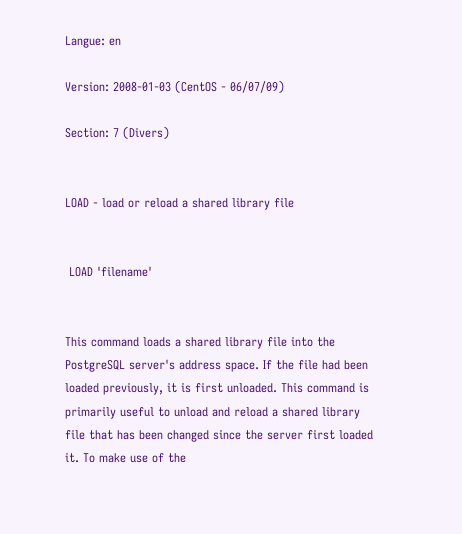Langue: en

Version: 2008-01-03 (CentOS - 06/07/09)

Section: 7 (Divers)


LOAD - load or reload a shared library file


 LOAD 'filename'


This command loads a shared library file into the PostgreSQL server's address space. If the file had been loaded previously, it is first unloaded. This command is primarily useful to unload and reload a shared library file that has been changed since the server first loaded it. To make use of the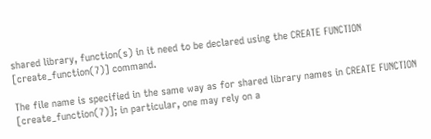shared library, function(s) in it need to be declared using the CREATE FUNCTION [create_function(7)] command.

The file name is specified in the same way as for shared library names in CREATE FUNCTION [create_function(7)]; in particular, one may rely on a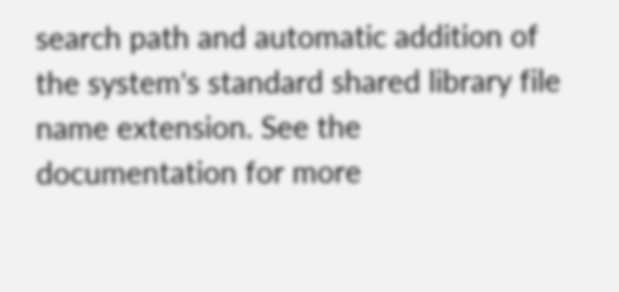search path and automatic addition of the system's standard shared library file name extension. See the documentation for more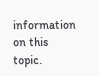information on this topic.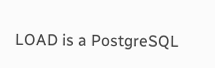LOAD is a PostgreSQL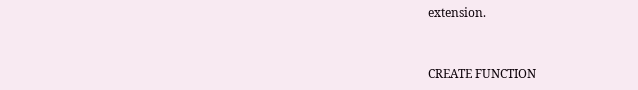extension.


CREATE FUNCTION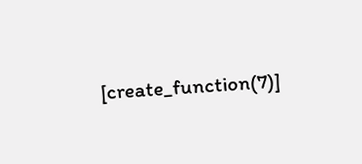[create_function(7)]